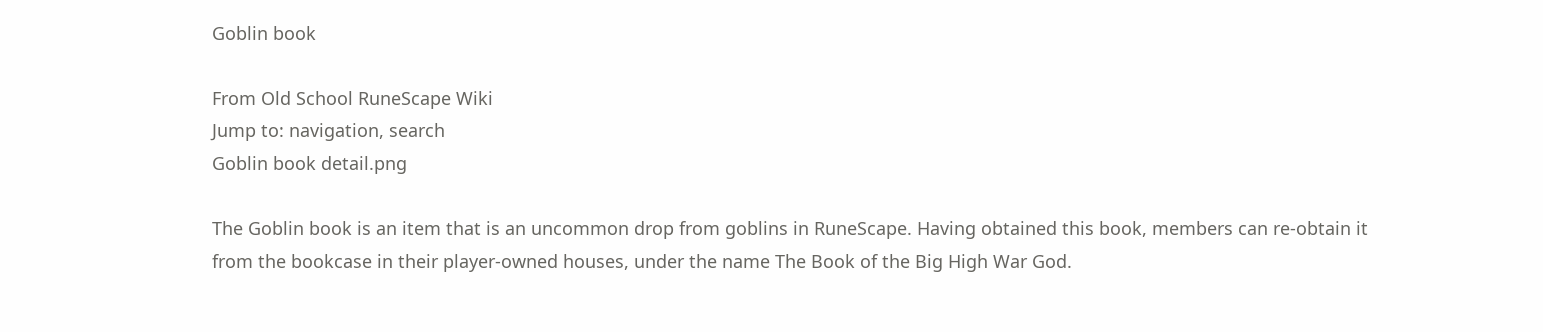Goblin book

From Old School RuneScape Wiki
Jump to: navigation, search
Goblin book detail.png

The Goblin book is an item that is an uncommon drop from goblins in RuneScape. Having obtained this book, members can re-obtain it from the bookcase in their player-owned houses, under the name The Book of the Big High War God.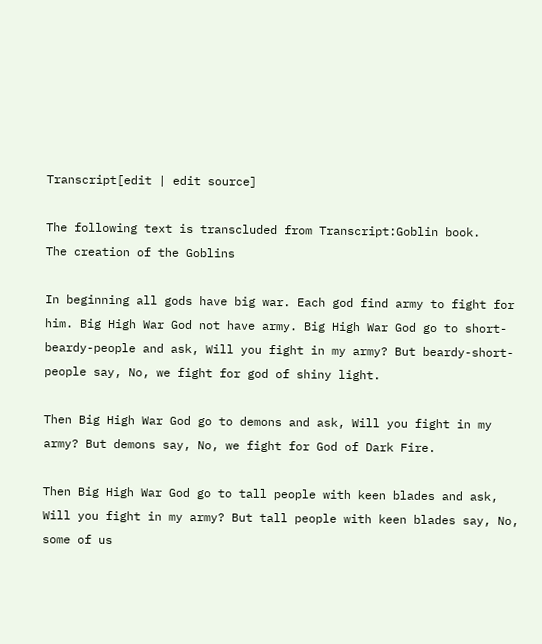Transcript[edit | edit source]

The following text is transcluded from Transcript:Goblin book.
The creation of the Goblins

In beginning all gods have big war. Each god find army to fight for him. Big High War God not have army. Big High War God go to short-beardy-people and ask, Will you fight in my army? But beardy-short-people say, No, we fight for god of shiny light.

Then Big High War God go to demons and ask, Will you fight in my army? But demons say, No, we fight for God of Dark Fire.

Then Big High War God go to tall people with keen blades and ask, Will you fight in my army? But tall people with keen blades say, No, some of us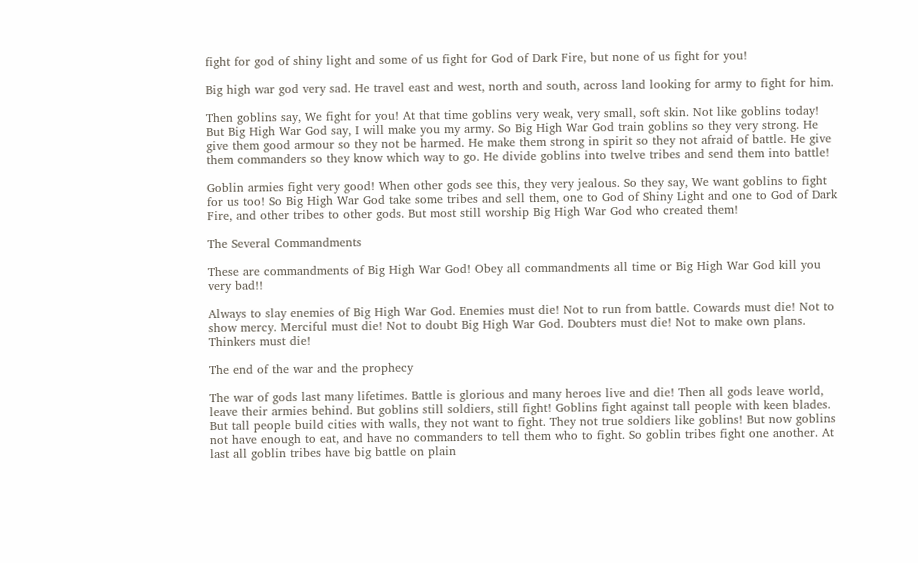fight for god of shiny light and some of us fight for God of Dark Fire, but none of us fight for you!

Big high war god very sad. He travel east and west, north and south, across land looking for army to fight for him.

Then goblins say, We fight for you! At that time goblins very weak, very small, soft skin. Not like goblins today! But Big High War God say, I will make you my army. So Big High War God train goblins so they very strong. He give them good armour so they not be harmed. He make them strong in spirit so they not afraid of battle. He give them commanders so they know which way to go. He divide goblins into twelve tribes and send them into battle!

Goblin armies fight very good! When other gods see this, they very jealous. So they say, We want goblins to fight for us too! So Big High War God take some tribes and sell them, one to God of Shiny Light and one to God of Dark Fire, and other tribes to other gods. But most still worship Big High War God who created them!

The Several Commandments

These are commandments of Big High War God! Obey all commandments all time or Big High War God kill you very bad!!

Always to slay enemies of Big High War God. Enemies must die! Not to run from battle. Cowards must die! Not to show mercy. Merciful must die! Not to doubt Big High War God. Doubters must die! Not to make own plans. Thinkers must die!

The end of the war and the prophecy

The war of gods last many lifetimes. Battle is glorious and many heroes live and die! Then all gods leave world, leave their armies behind. But goblins still soldiers, still fight! Goblins fight against tall people with keen blades. But tall people build cities with walls, they not want to fight. They not true soldiers like goblins! But now goblins not have enough to eat, and have no commanders to tell them who to fight. So goblin tribes fight one another. At last all goblin tribes have big battle on plain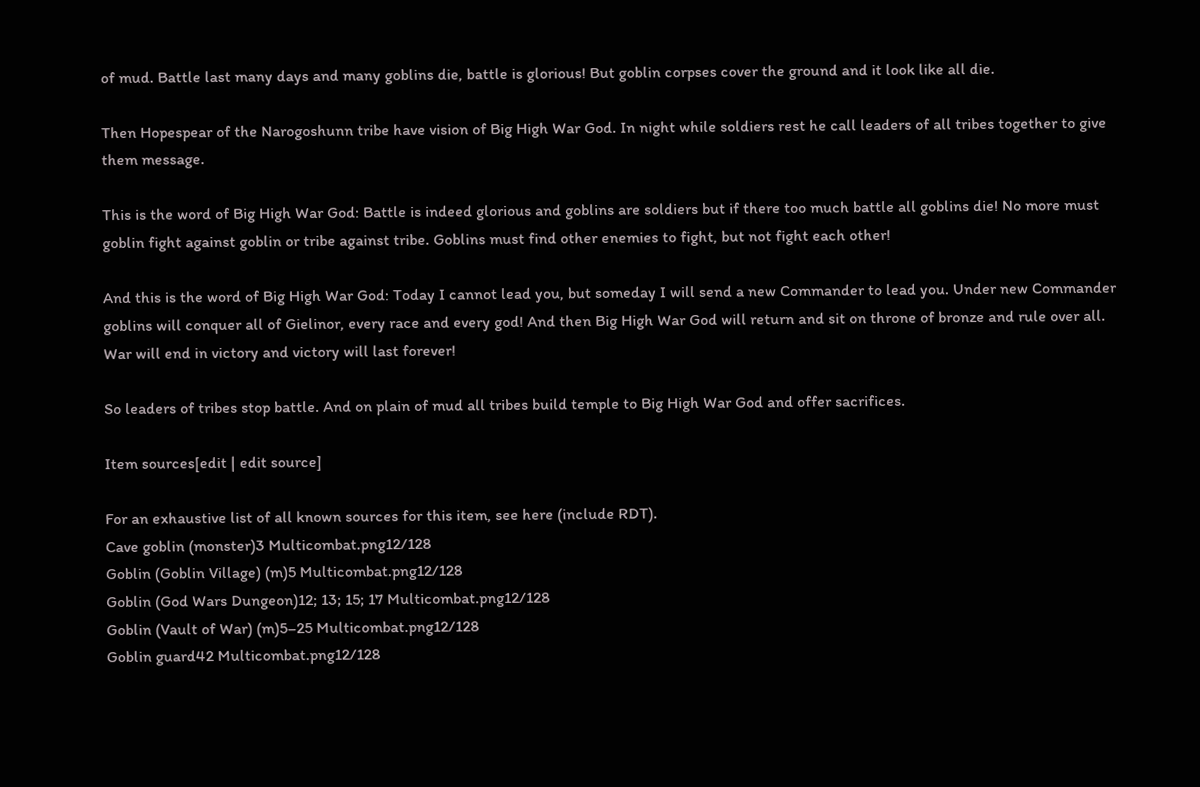of mud. Battle last many days and many goblins die, battle is glorious! But goblin corpses cover the ground and it look like all die.

Then Hopespear of the Narogoshunn tribe have vision of Big High War God. In night while soldiers rest he call leaders of all tribes together to give them message.

This is the word of Big High War God: Battle is indeed glorious and goblins are soldiers but if there too much battle all goblins die! No more must goblin fight against goblin or tribe against tribe. Goblins must find other enemies to fight, but not fight each other!

And this is the word of Big High War God: Today I cannot lead you, but someday I will send a new Commander to lead you. Under new Commander goblins will conquer all of Gielinor, every race and every god! And then Big High War God will return and sit on throne of bronze and rule over all. War will end in victory and victory will last forever!

So leaders of tribes stop battle. And on plain of mud all tribes build temple to Big High War God and offer sacrifices.

Item sources[edit | edit source]

For an exhaustive list of all known sources for this item, see here (include RDT).
Cave goblin (monster)3 Multicombat.png12/128
Goblin (Goblin Village) (m)5 Multicombat.png12/128
Goblin (God Wars Dungeon)12; 13; 15; 17 Multicombat.png12/128
Goblin (Vault of War) (m)5–25 Multicombat.png12/128
Goblin guard42 Multicombat.png12/128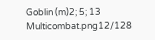Goblin (m)2; 5; 13 Multicombat.png12/128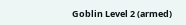Goblin Level 2 (armed)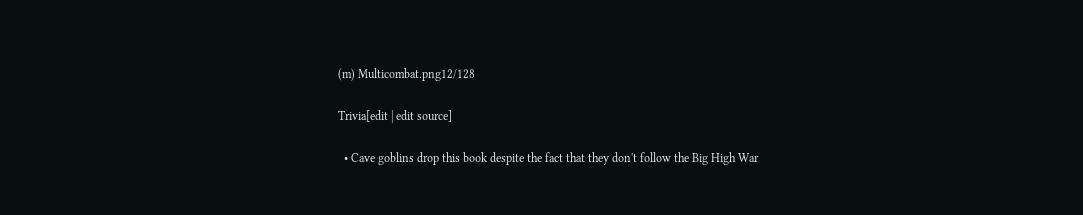(m) Multicombat.png12/128

Trivia[edit | edit source]

  • Cave goblins drop this book despite the fact that they don't follow the Big High War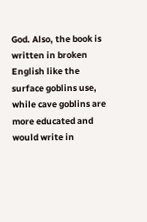God. Also, the book is written in broken English like the surface goblins use, while cave goblins are more educated and would write in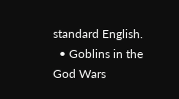standard English.
  • Goblins in the God Wars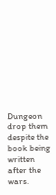Dungeon drop them despite the book being written after the wars.